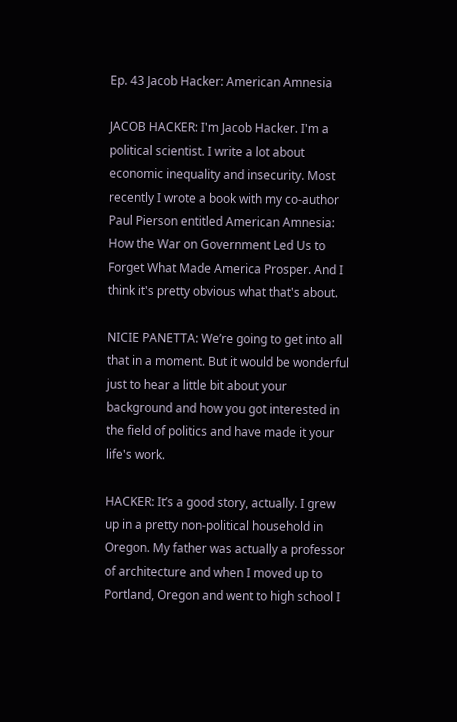Ep. 43 Jacob Hacker: American Amnesia

JACOB HACKER: I'm Jacob Hacker. I'm a political scientist. I write a lot about economic inequality and insecurity. Most recently I wrote a book with my co-author Paul Pierson entitled American Amnesia: How the War on Government Led Us to Forget What Made America Prosper. And I think it's pretty obvious what that's about.

NICIE PANETTA: We’re going to get into all that in a moment. But it would be wonderful just to hear a little bit about your background and how you got interested in the field of politics and have made it your life's work.

HACKER: It’s a good story, actually. I grew up in a pretty non-political household in Oregon. My father was actually a professor of architecture and when I moved up to Portland, Oregon and went to high school I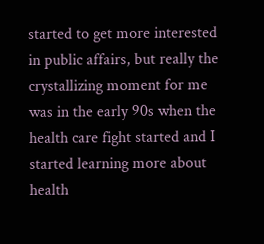started to get more interested in public affairs, but really the crystallizing moment for me was in the early 90s when the health care fight started and I started learning more about health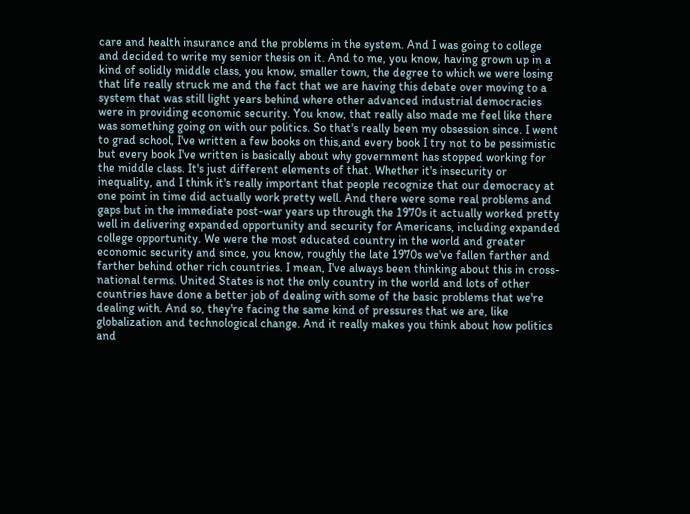care and health insurance and the problems in the system. And I was going to college and decided to write my senior thesis on it. And to me, you know, having grown up in a kind of solidly middle class, you know, smaller town, the degree to which we were losing that life really struck me and the fact that we are having this debate over moving to a system that was still light years behind where other advanced industrial democracies were in providing economic security. You know, that really also made me feel like there was something going on with our politics. So that's really been my obsession since. I went to grad school, I've written a few books on this,and every book I try not to be pessimistic but every book I've written is basically about why government has stopped working for the middle class. It's just different elements of that. Whether it's insecurity or inequality, and I think it's really important that people recognize that our democracy at one point in time did actually work pretty well. And there were some real problems and gaps but in the immediate post-war years up through the 1970s it actually worked pretty well in delivering expanded opportunity and security for Americans, including expanded college opportunity. We were the most educated country in the world and greater economic security and since, you know, roughly the late 1970s we've fallen farther and farther behind other rich countries. I mean, I've always been thinking about this in cross-national terms. United States is not the only country in the world and lots of other countries have done a better job of dealing with some of the basic problems that we're dealing with. And so, they're facing the same kind of pressures that we are, like globalization and technological change. And it really makes you think about how politics and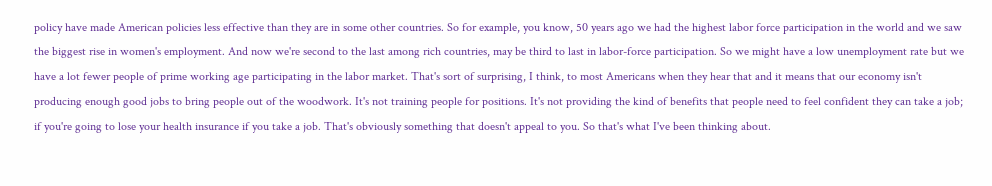policy have made American policies less effective than they are in some other countries. So for example, you know, 50 years ago we had the highest labor force participation in the world and we saw the biggest rise in women's employment. And now we're second to the last among rich countries, may be third to last in labor-force participation. So we might have a low unemployment rate but we have a lot fewer people of prime working age participating in the labor market. That's sort of surprising, I think, to most Americans when they hear that and it means that our economy isn't producing enough good jobs to bring people out of the woodwork. It's not training people for positions. It's not providing the kind of benefits that people need to feel confident they can take a job; if you're going to lose your health insurance if you take a job. That's obviously something that doesn't appeal to you. So that's what I've been thinking about.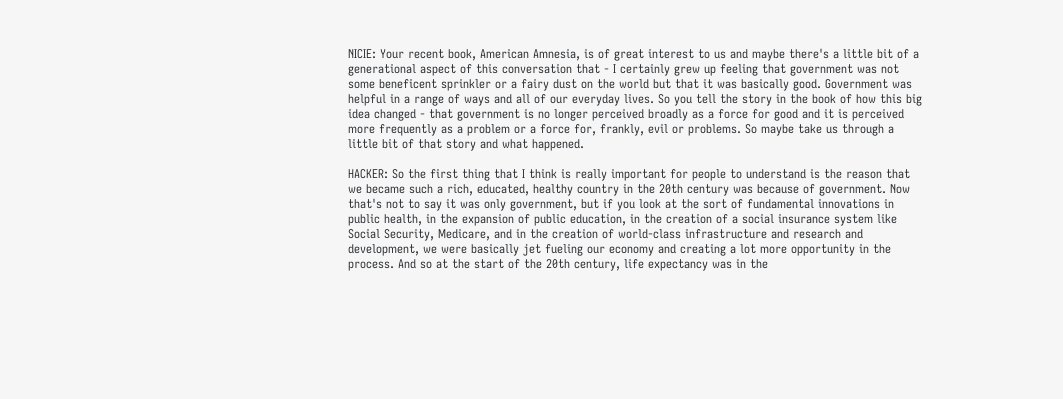NICIE: Your recent book, American Amnesia, is of great interest to us and maybe there's a little bit of a generational aspect of this conversation that - I certainly grew up feeling that government was not some beneficent sprinkler or a fairy dust on the world but that it was basically good. Government was helpful in a range of ways and all of our everyday lives. So you tell the story in the book of how this big idea changed - that government is no longer perceived broadly as a force for good and it is perceived more frequently as a problem or a force for, frankly, evil or problems. So maybe take us through a little bit of that story and what happened.

HACKER: So the first thing that I think is really important for people to understand is the reason that we became such a rich, educated, healthy country in the 20th century was because of government. Now that's not to say it was only government, but if you look at the sort of fundamental innovations in public health, in the expansion of public education, in the creation of a social insurance system like Social Security, Medicare, and in the creation of world-class infrastructure and research and development, we were basically jet fueling our economy and creating a lot more opportunity in the process. And so at the start of the 20th century, life expectancy was in the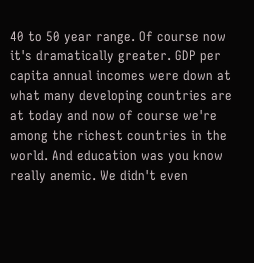40 to 50 year range. Of course now it's dramatically greater. GDP per capita annual incomes were down at what many developing countries are at today and now of course we're among the richest countries in the world. And education was you know really anemic. We didn't even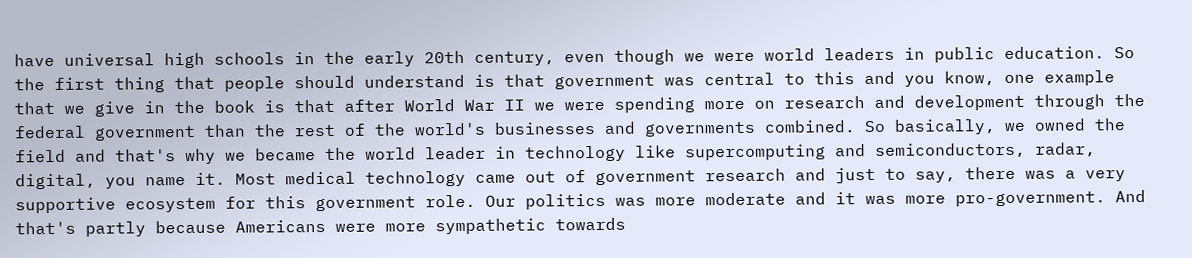have universal high schools in the early 20th century, even though we were world leaders in public education. So the first thing that people should understand is that government was central to this and you know, one example that we give in the book is that after World War II we were spending more on research and development through the federal government than the rest of the world's businesses and governments combined. So basically, we owned the field and that's why we became the world leader in technology like supercomputing and semiconductors, radar, digital, you name it. Most medical technology came out of government research and just to say, there was a very supportive ecosystem for this government role. Our politics was more moderate and it was more pro-government. And that's partly because Americans were more sympathetic towards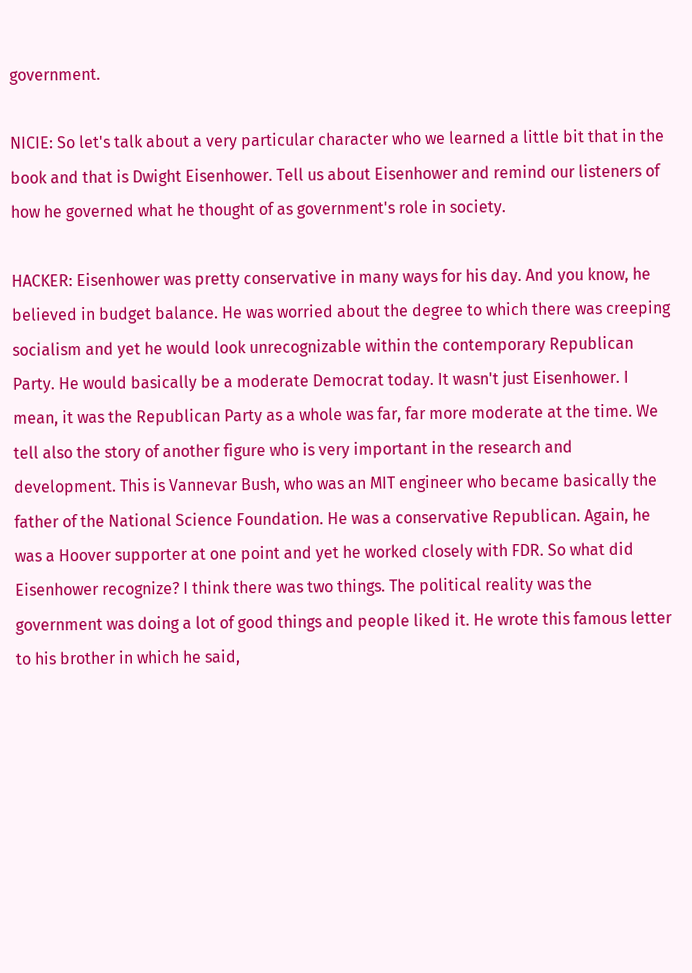government.

NICIE: So let's talk about a very particular character who we learned a little bit that in the book and that is Dwight Eisenhower. Tell us about Eisenhower and remind our listeners of how he governed what he thought of as government's role in society.

HACKER: Eisenhower was pretty conservative in many ways for his day. And you know, he believed in budget balance. He was worried about the degree to which there was creeping socialism and yet he would look unrecognizable within the contemporary Republican Party. He would basically be a moderate Democrat today. It wasn't just Eisenhower. I mean, it was the Republican Party as a whole was far, far more moderate at the time. We tell also the story of another figure who is very important in the research and development. This is Vannevar Bush, who was an MIT engineer who became basically the father of the National Science Foundation. He was a conservative Republican. Again, he was a Hoover supporter at one point and yet he worked closely with FDR. So what did Eisenhower recognize? I think there was two things. The political reality was the government was doing a lot of good things and people liked it. He wrote this famous letter to his brother in which he said,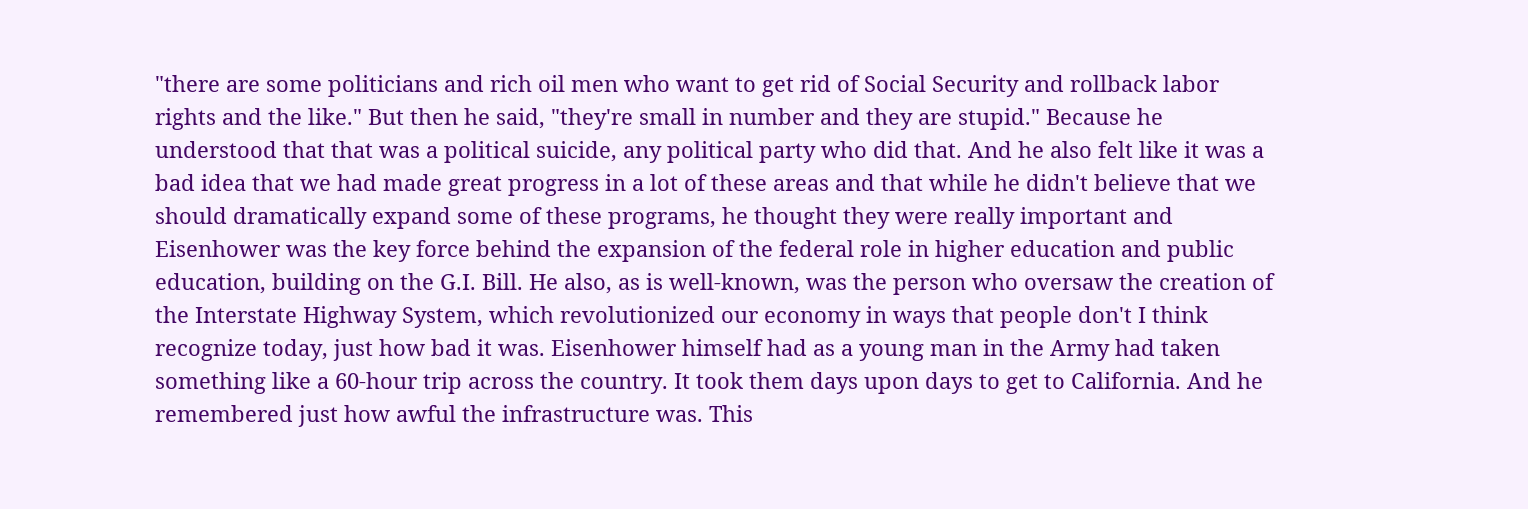"there are some politicians and rich oil men who want to get rid of Social Security and rollback labor rights and the like." But then he said, "they're small in number and they are stupid." Because he understood that that was a political suicide, any political party who did that. And he also felt like it was a bad idea that we had made great progress in a lot of these areas and that while he didn't believe that we should dramatically expand some of these programs, he thought they were really important and Eisenhower was the key force behind the expansion of the federal role in higher education and public education, building on the G.I. Bill. He also, as is well-known, was the person who oversaw the creation of the Interstate Highway System, which revolutionized our economy in ways that people don't I think recognize today, just how bad it was. Eisenhower himself had as a young man in the Army had taken something like a 60-hour trip across the country. It took them days upon days to get to California. And he remembered just how awful the infrastructure was. This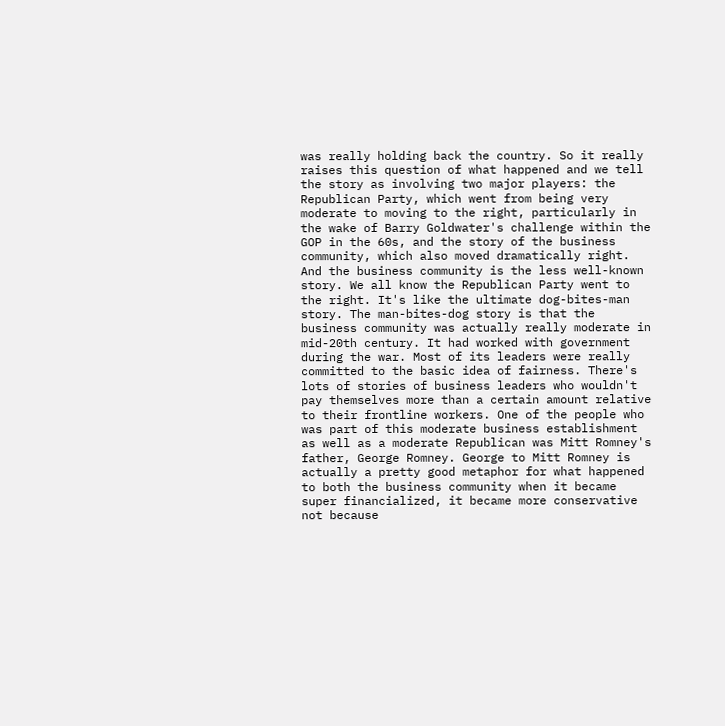was really holding back the country. So it really raises this question of what happened and we tell the story as involving two major players: the Republican Party, which went from being very moderate to moving to the right, particularly in the wake of Barry Goldwater's challenge within the GOP in the 60s, and the story of the business community, which also moved dramatically right. And the business community is the less well-known story. We all know the Republican Party went to the right. It's like the ultimate dog-bites-man story. The man-bites-dog story is that the business community was actually really moderate in mid-20th century. It had worked with government during the war. Most of its leaders were really committed to the basic idea of fairness. There's lots of stories of business leaders who wouldn't pay themselves more than a certain amount relative to their frontline workers. One of the people who was part of this moderate business establishment as well as a moderate Republican was Mitt Romney's father, George Romney. George to Mitt Romney is actually a pretty good metaphor for what happened to both the business community when it became super financialized, it became more conservative not because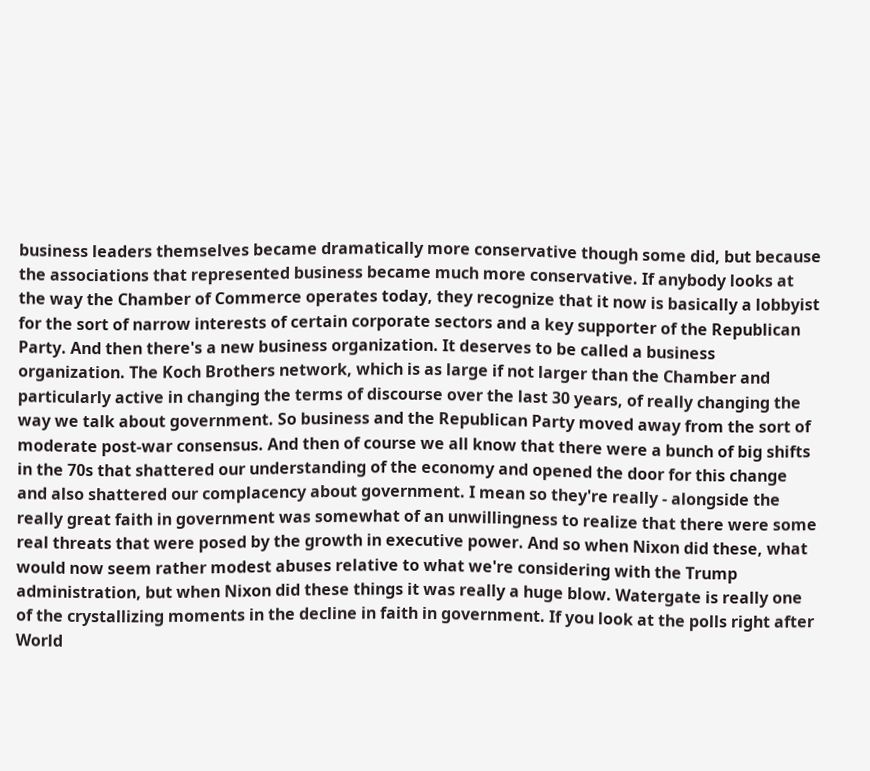business leaders themselves became dramatically more conservative though some did, but because the associations that represented business became much more conservative. If anybody looks at the way the Chamber of Commerce operates today, they recognize that it now is basically a lobbyist for the sort of narrow interests of certain corporate sectors and a key supporter of the Republican Party. And then there's a new business organization. It deserves to be called a business organization. The Koch Brothers network, which is as large if not larger than the Chamber and particularly active in changing the terms of discourse over the last 30 years, of really changing the way we talk about government. So business and the Republican Party moved away from the sort of moderate post-war consensus. And then of course we all know that there were a bunch of big shifts in the 70s that shattered our understanding of the economy and opened the door for this change and also shattered our complacency about government. I mean so they're really - alongside the really great faith in government was somewhat of an unwillingness to realize that there were some real threats that were posed by the growth in executive power. And so when Nixon did these, what would now seem rather modest abuses relative to what we're considering with the Trump administration, but when Nixon did these things it was really a huge blow. Watergate is really one of the crystallizing moments in the decline in faith in government. If you look at the polls right after World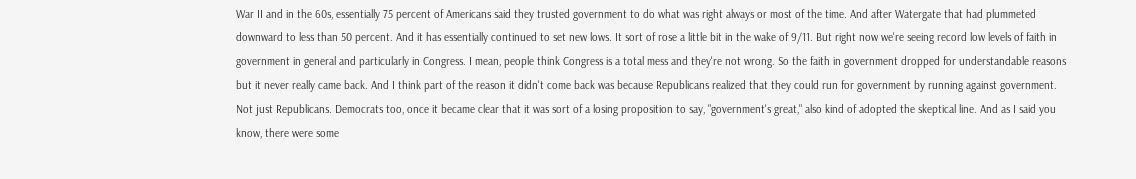War II and in the 60s, essentially 75 percent of Americans said they trusted government to do what was right always or most of the time. And after Watergate that had plummeted downward to less than 50 percent. And it has essentially continued to set new lows. It sort of rose a little bit in the wake of 9/11. But right now we're seeing record low levels of faith in government in general and particularly in Congress. I mean, people think Congress is a total mess and they're not wrong. So the faith in government dropped for understandable reasons but it never really came back. And I think part of the reason it didn't come back was because Republicans realized that they could run for government by running against government. Not just Republicans. Democrats too, once it became clear that it was sort of a losing proposition to say, "government's great," also kind of adopted the skeptical line. And as I said you know, there were some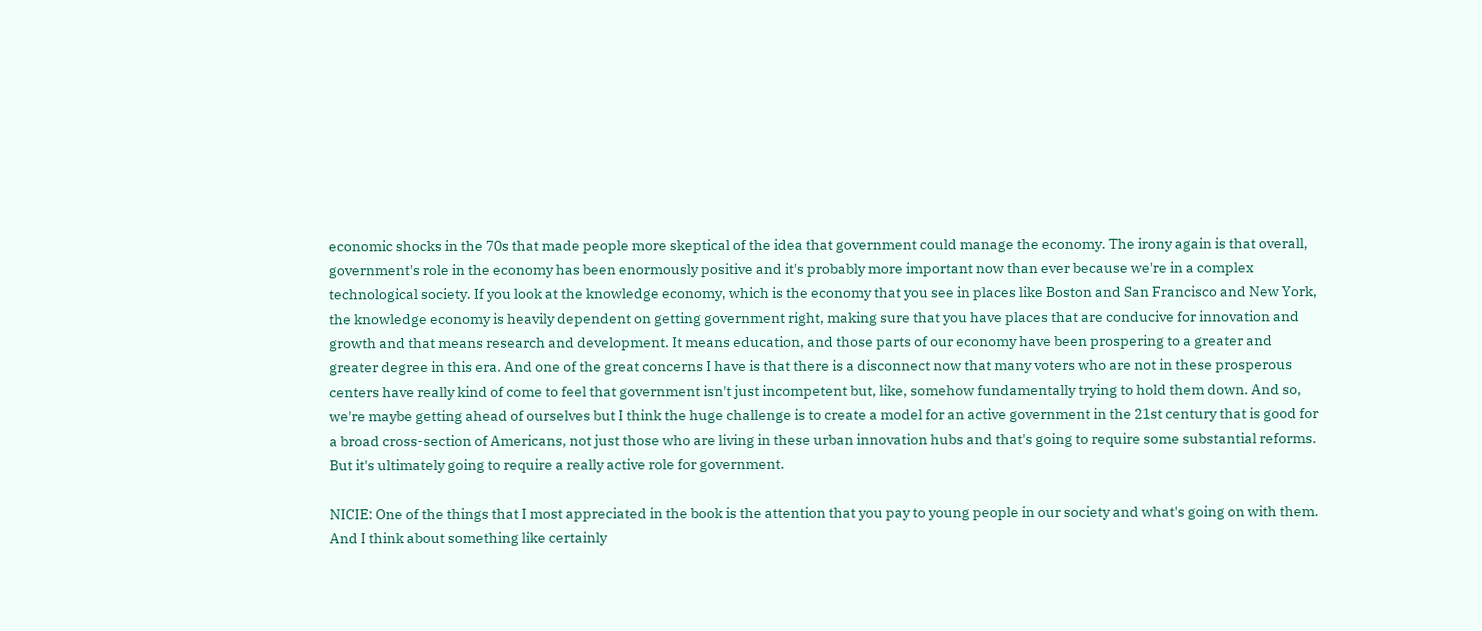economic shocks in the 70s that made people more skeptical of the idea that government could manage the economy. The irony again is that overall, government's role in the economy has been enormously positive and it's probably more important now than ever because we're in a complex technological society. If you look at the knowledge economy, which is the economy that you see in places like Boston and San Francisco and New York, the knowledge economy is heavily dependent on getting government right, making sure that you have places that are conducive for innovation and growth and that means research and development. It means education, and those parts of our economy have been prospering to a greater and greater degree in this era. And one of the great concerns I have is that there is a disconnect now that many voters who are not in these prosperous centers have really kind of come to feel that government isn't just incompetent but, like, somehow fundamentally trying to hold them down. And so, we're maybe getting ahead of ourselves but I think the huge challenge is to create a model for an active government in the 21st century that is good for a broad cross-section of Americans, not just those who are living in these urban innovation hubs and that's going to require some substantial reforms. But it's ultimately going to require a really active role for government.

NICIE: One of the things that I most appreciated in the book is the attention that you pay to young people in our society and what's going on with them. And I think about something like certainly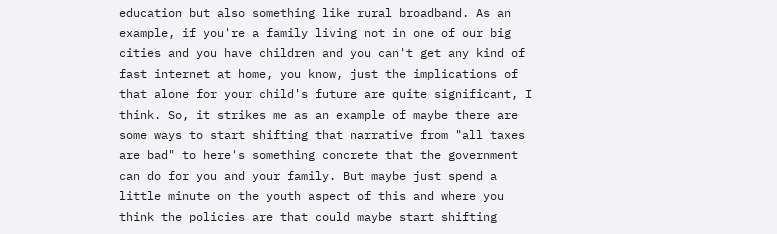education but also something like rural broadband. As an example, if you're a family living not in one of our big cities and you have children and you can't get any kind of fast internet at home, you know, just the implications of that alone for your child's future are quite significant, I think. So, it strikes me as an example of maybe there are some ways to start shifting that narrative from "all taxes are bad" to here's something concrete that the government can do for you and your family. But maybe just spend a little minute on the youth aspect of this and where you think the policies are that could maybe start shifting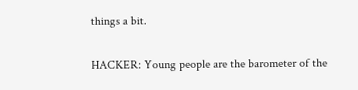things a bit.

HACKER: Young people are the barometer of the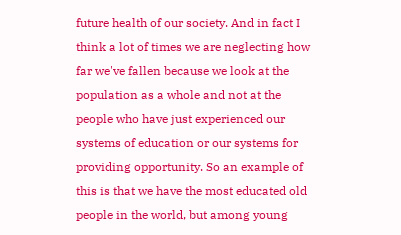future health of our society. And in fact I think a lot of times we are neglecting how far we've fallen because we look at the population as a whole and not at the people who have just experienced our systems of education or our systems for providing opportunity. So an example of this is that we have the most educated old people in the world, but among young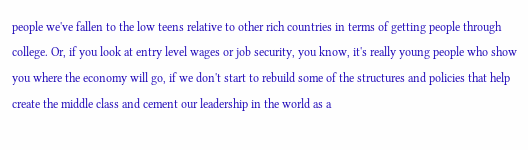people we've fallen to the low teens relative to other rich countries in terms of getting people through college. Or, if you look at entry level wages or job security, you know, it's really young people who show you where the economy will go, if we don't start to rebuild some of the structures and policies that help create the middle class and cement our leadership in the world as a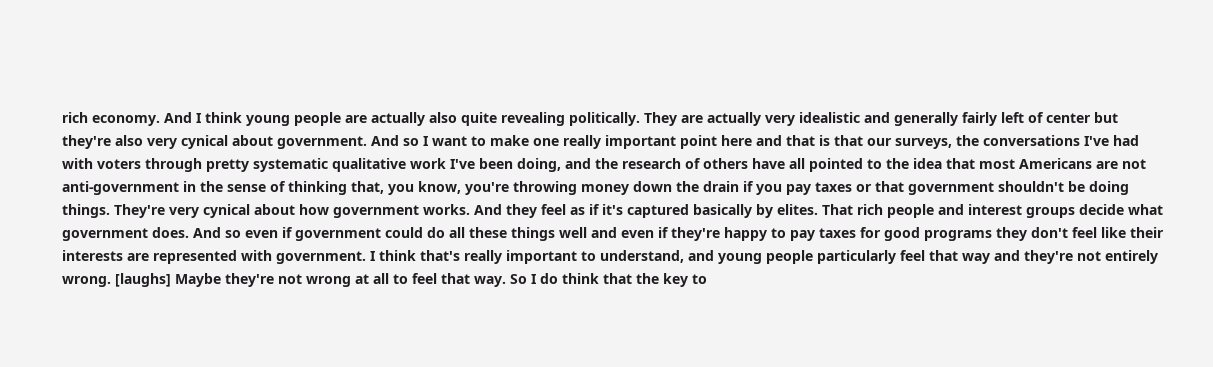rich economy. And I think young people are actually also quite revealing politically. They are actually very idealistic and generally fairly left of center but they're also very cynical about government. And so I want to make one really important point here and that is that our surveys, the conversations I've had with voters through pretty systematic qualitative work I've been doing, and the research of others have all pointed to the idea that most Americans are not anti-government in the sense of thinking that, you know, you're throwing money down the drain if you pay taxes or that government shouldn't be doing things. They're very cynical about how government works. And they feel as if it's captured basically by elites. That rich people and interest groups decide what government does. And so even if government could do all these things well and even if they're happy to pay taxes for good programs they don't feel like their interests are represented with government. I think that's really important to understand, and young people particularly feel that way and they're not entirely wrong. [laughs] Maybe they're not wrong at all to feel that way. So I do think that the key to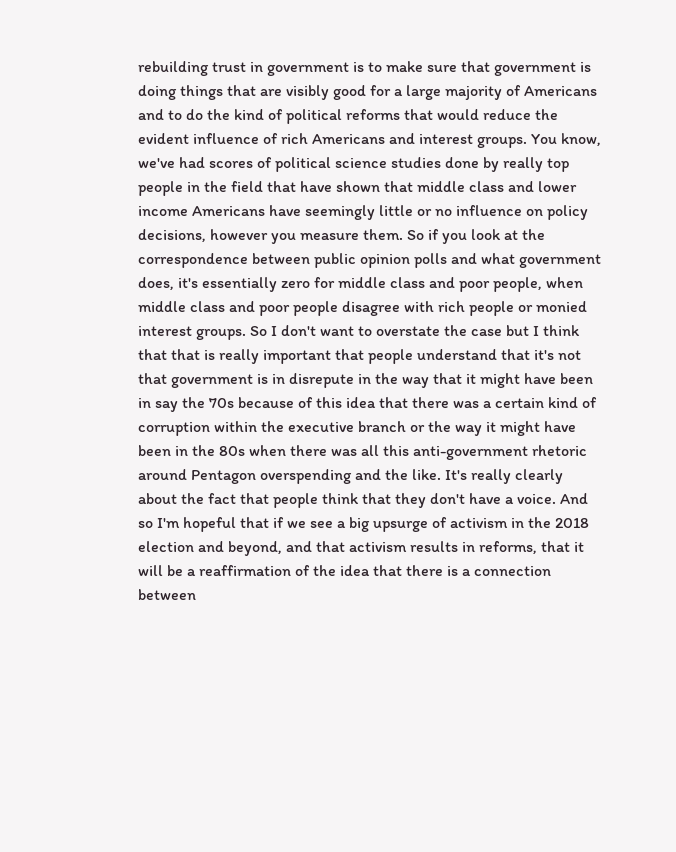rebuilding trust in government is to make sure that government is doing things that are visibly good for a large majority of Americans and to do the kind of political reforms that would reduce the evident influence of rich Americans and interest groups. You know, we've had scores of political science studies done by really top people in the field that have shown that middle class and lower income Americans have seemingly little or no influence on policy decisions, however you measure them. So if you look at the correspondence between public opinion polls and what government does, it's essentially zero for middle class and poor people, when middle class and poor people disagree with rich people or monied interest groups. So I don't want to overstate the case but I think that that is really important that people understand that it's not that government is in disrepute in the way that it might have been in say the 70s because of this idea that there was a certain kind of corruption within the executive branch or the way it might have been in the 80s when there was all this anti-government rhetoric around Pentagon overspending and the like. It's really clearly about the fact that people think that they don't have a voice. And so I'm hopeful that if we see a big upsurge of activism in the 2018 election and beyond, and that activism results in reforms, that it will be a reaffirmation of the idea that there is a connection between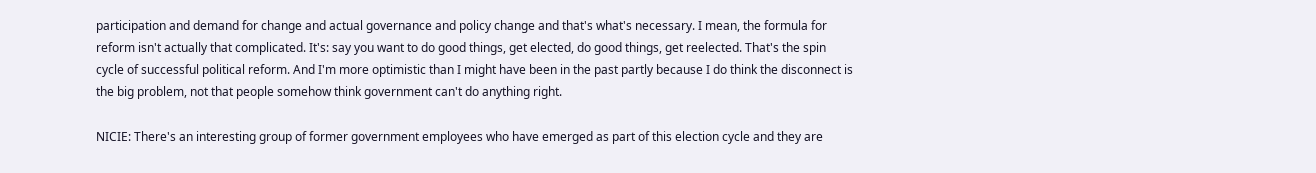participation and demand for change and actual governance and policy change and that's what's necessary. I mean, the formula for reform isn't actually that complicated. It's: say you want to do good things, get elected, do good things, get reelected. That's the spin cycle of successful political reform. And I'm more optimistic than I might have been in the past partly because I do think the disconnect is the big problem, not that people somehow think government can't do anything right.

NICIE: There's an interesting group of former government employees who have emerged as part of this election cycle and they are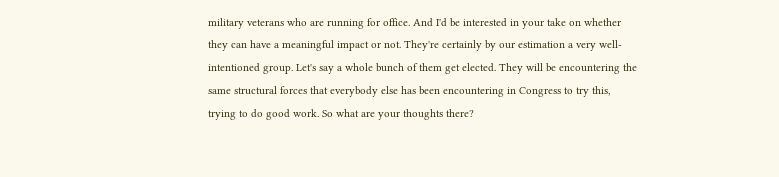military veterans who are running for office. And I'd be interested in your take on whether they can have a meaningful impact or not. They're certainly by our estimation a very well-intentioned group. Let's say a whole bunch of them get elected. They will be encountering the same structural forces that everybody else has been encountering in Congress to try this, trying to do good work. So what are your thoughts there?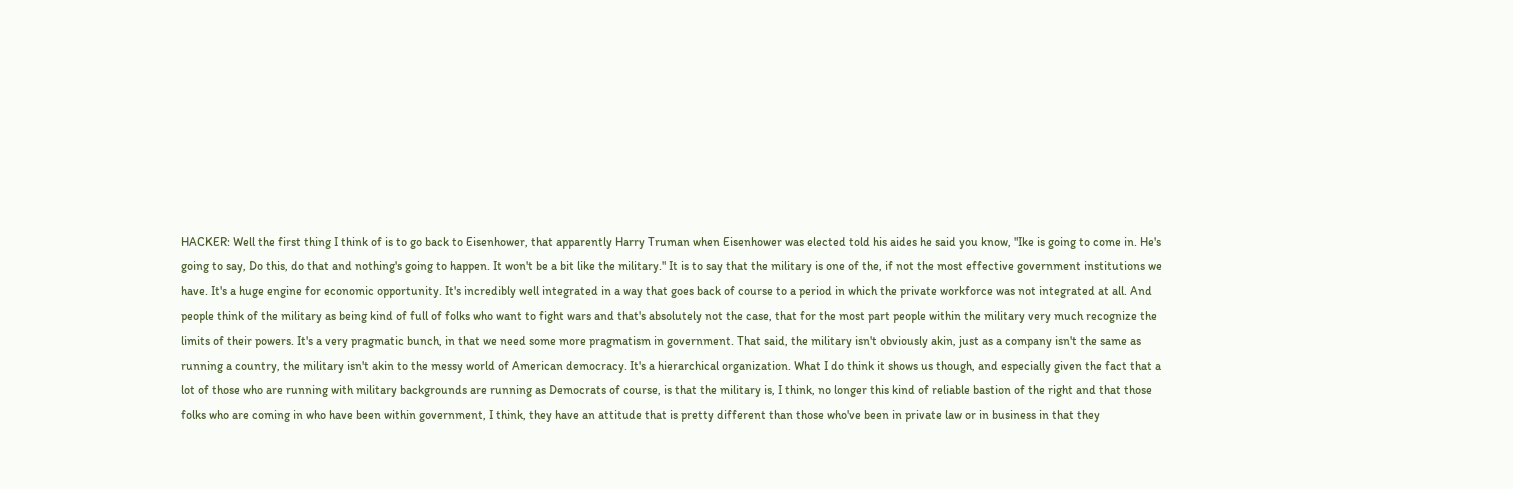HACKER: Well the first thing I think of is to go back to Eisenhower, that apparently Harry Truman when Eisenhower was elected told his aides he said you know, "Ike is going to come in. He's going to say, Do this, do that and nothing's going to happen. It won't be a bit like the military." It is to say that the military is one of the, if not the most effective government institutions we have. It's a huge engine for economic opportunity. It's incredibly well integrated in a way that goes back of course to a period in which the private workforce was not integrated at all. And people think of the military as being kind of full of folks who want to fight wars and that's absolutely not the case, that for the most part people within the military very much recognize the limits of their powers. It's a very pragmatic bunch, in that we need some more pragmatism in government. That said, the military isn't obviously akin, just as a company isn't the same as running a country, the military isn't akin to the messy world of American democracy. It's a hierarchical organization. What I do think it shows us though, and especially given the fact that a lot of those who are running with military backgrounds are running as Democrats of course, is that the military is, I think, no longer this kind of reliable bastion of the right and that those folks who are coming in who have been within government, I think, they have an attitude that is pretty different than those who've been in private law or in business in that they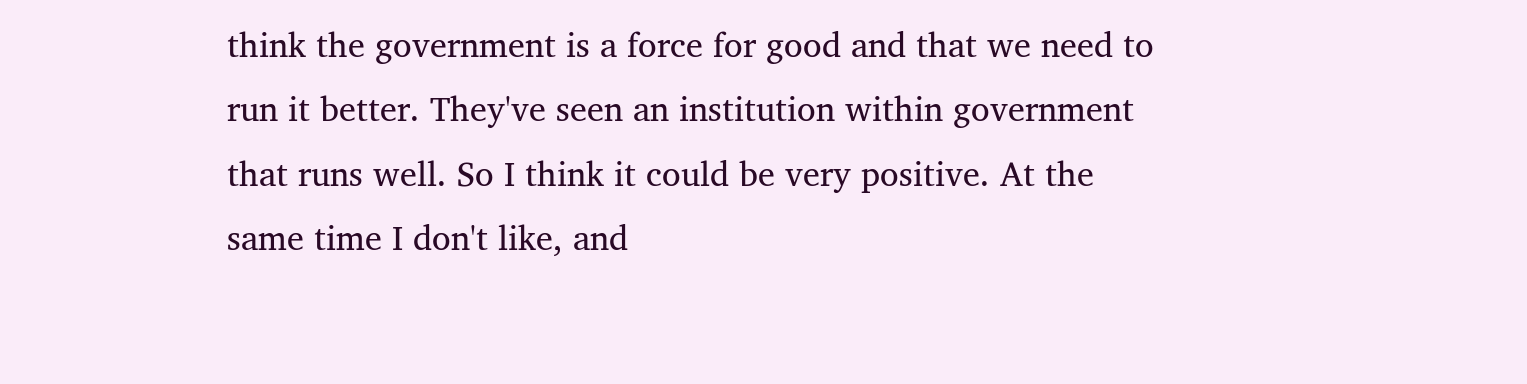think the government is a force for good and that we need to run it better. They've seen an institution within government that runs well. So I think it could be very positive. At the same time I don't like, and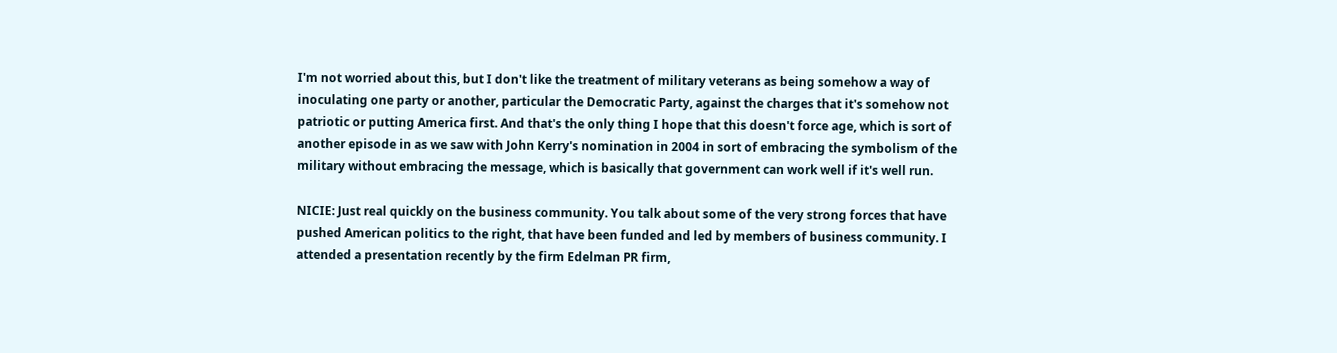I'm not worried about this, but I don't like the treatment of military veterans as being somehow a way of inoculating one party or another, particular the Democratic Party, against the charges that it's somehow not patriotic or putting America first. And that's the only thing I hope that this doesn't force age, which is sort of another episode in as we saw with John Kerry's nomination in 2004 in sort of embracing the symbolism of the military without embracing the message, which is basically that government can work well if it's well run.

NICIE: Just real quickly on the business community. You talk about some of the very strong forces that have pushed American politics to the right, that have been funded and led by members of business community. I attended a presentation recently by the firm Edelman PR firm,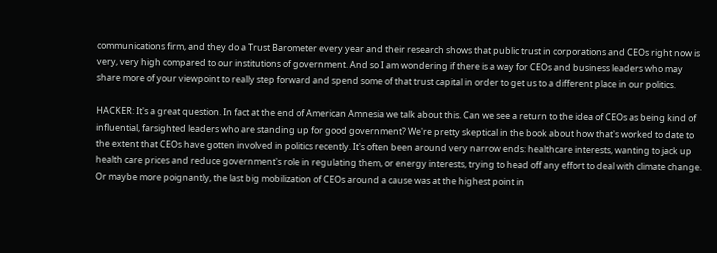communications firm, and they do a Trust Barometer every year and their research shows that public trust in corporations and CEOs right now is very, very high compared to our institutions of government. And so I am wondering if there is a way for CEOs and business leaders who may share more of your viewpoint to really step forward and spend some of that trust capital in order to get us to a different place in our politics.

HACKER: It's a great question. In fact at the end of American Amnesia we talk about this. Can we see a return to the idea of CEOs as being kind of influential, farsighted leaders who are standing up for good government? We're pretty skeptical in the book about how that's worked to date to the extent that CEOs have gotten involved in politics recently. It's often been around very narrow ends: healthcare interests, wanting to jack up health care prices and reduce government's role in regulating them, or energy interests, trying to head off any effort to deal with climate change. Or maybe more poignantly, the last big mobilization of CEOs around a cause was at the highest point in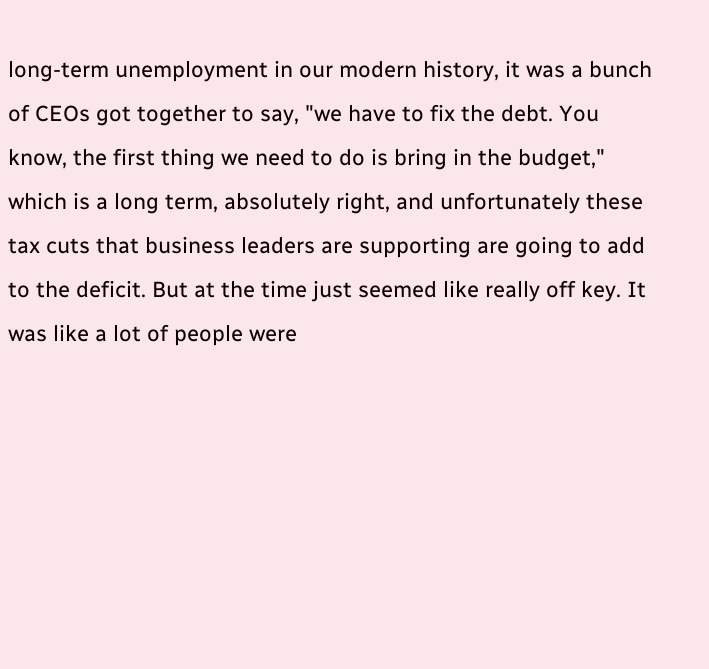long-term unemployment in our modern history, it was a bunch of CEOs got together to say, "we have to fix the debt. You know, the first thing we need to do is bring in the budget," which is a long term, absolutely right, and unfortunately these tax cuts that business leaders are supporting are going to add to the deficit. But at the time just seemed like really off key. It was like a lot of people were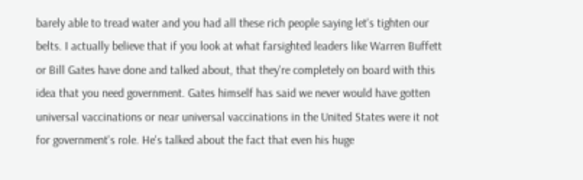barely able to tread water and you had all these rich people saying let's tighten our belts. I actually believe that if you look at what farsighted leaders like Warren Buffett or Bill Gates have done and talked about, that they're completely on board with this idea that you need government. Gates himself has said we never would have gotten universal vaccinations or near universal vaccinations in the United States were it not for government's role. He's talked about the fact that even his huge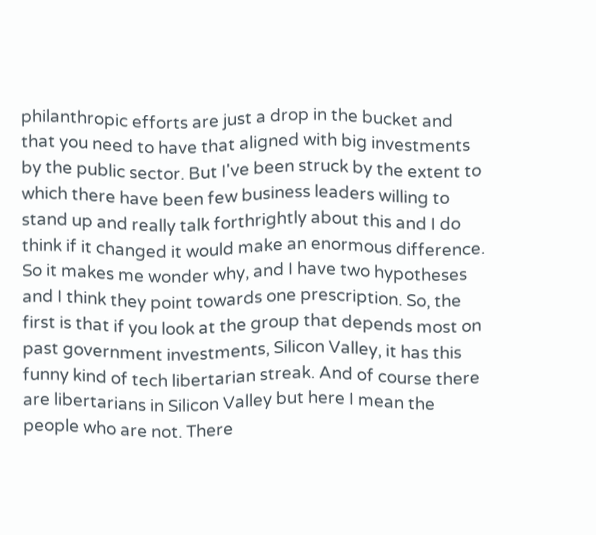philanthropic efforts are just a drop in the bucket and that you need to have that aligned with big investments by the public sector. But I've been struck by the extent to which there have been few business leaders willing to stand up and really talk forthrightly about this and I do think if it changed it would make an enormous difference. So it makes me wonder why, and I have two hypotheses and I think they point towards one prescription. So, the first is that if you look at the group that depends most on past government investments, Silicon Valley, it has this funny kind of tech libertarian streak. And of course there are libertarians in Silicon Valley but here I mean the people who are not. There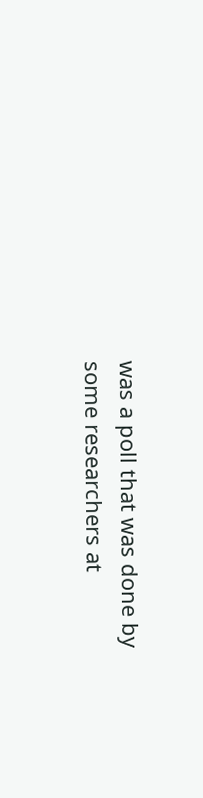was a poll that was done by some researchers at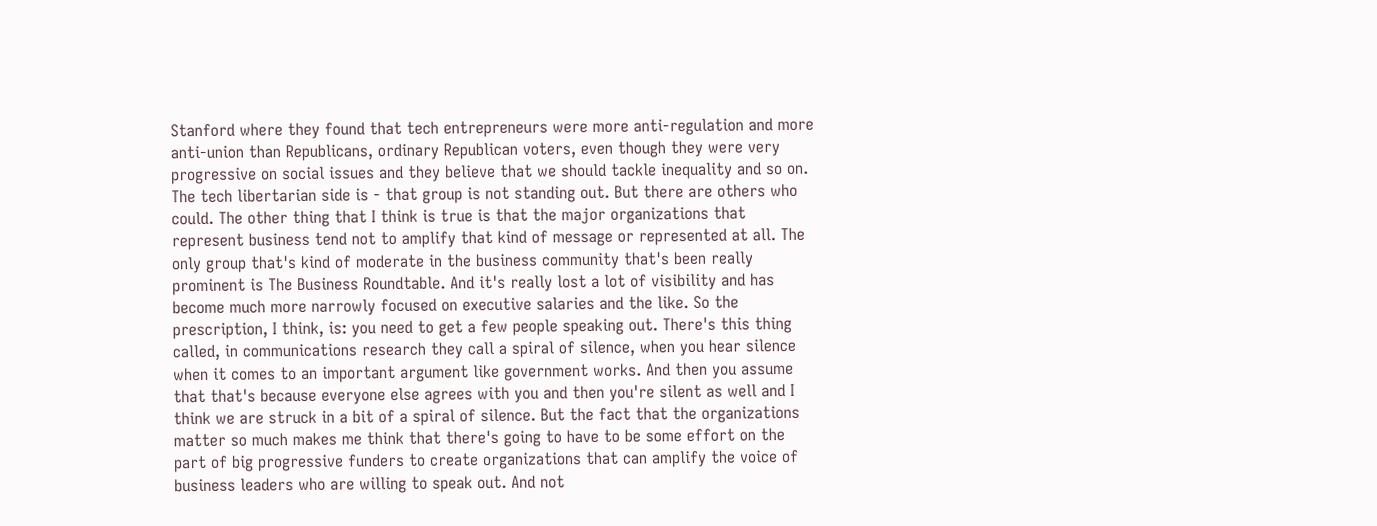Stanford where they found that tech entrepreneurs were more anti-regulation and more anti-union than Republicans, ordinary Republican voters, even though they were very progressive on social issues and they believe that we should tackle inequality and so on. The tech libertarian side is - that group is not standing out. But there are others who could. The other thing that I think is true is that the major organizations that represent business tend not to amplify that kind of message or represented at all. The only group that's kind of moderate in the business community that's been really prominent is The Business Roundtable. And it's really lost a lot of visibility and has become much more narrowly focused on executive salaries and the like. So the prescription, I think, is: you need to get a few people speaking out. There's this thing called, in communications research they call a spiral of silence, when you hear silence when it comes to an important argument like government works. And then you assume that that's because everyone else agrees with you and then you're silent as well and I think we are struck in a bit of a spiral of silence. But the fact that the organizations matter so much makes me think that there's going to have to be some effort on the part of big progressive funders to create organizations that can amplify the voice of business leaders who are willing to speak out. And not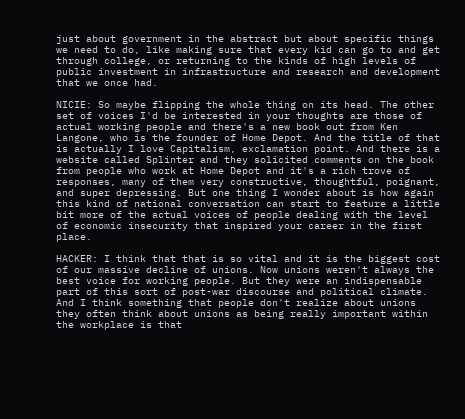just about government in the abstract but about specific things we need to do, like making sure that every kid can go to and get through college, or returning to the kinds of high levels of public investment in infrastructure and research and development that we once had.

NICIE: So maybe flipping the whole thing on its head. The other set of voices I'd be interested in your thoughts are those of actual working people and there's a new book out from Ken Langone, who is the founder of Home Depot. And the title of that is actually I love Capitalism, exclamation point. And there is a website called Splinter and they solicited comments on the book from people who work at Home Depot and it's a rich trove of responses, many of them very constructive, thoughtful, poignant, and super depressing. But one thing I wonder about is how again this kind of national conversation can start to feature a little bit more of the actual voices of people dealing with the level of economic insecurity that inspired your career in the first place.

HACKER: I think that that is so vital and it is the biggest cost of our massive decline of unions. Now unions weren't always the best voice for working people. But they were an indispensable part of this sort of post-war discourse and political climate. And I think something that people don't realize about unions they often think about unions as being really important within the workplace is that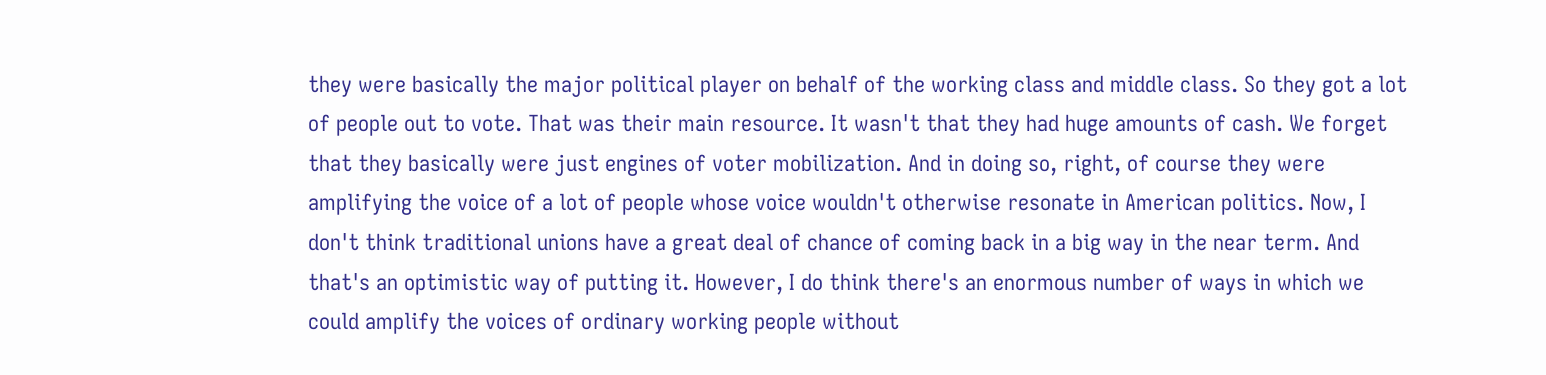they were basically the major political player on behalf of the working class and middle class. So they got a lot of people out to vote. That was their main resource. It wasn't that they had huge amounts of cash. We forget that they basically were just engines of voter mobilization. And in doing so, right, of course they were amplifying the voice of a lot of people whose voice wouldn't otherwise resonate in American politics. Now, I don't think traditional unions have a great deal of chance of coming back in a big way in the near term. And that's an optimistic way of putting it. However, I do think there's an enormous number of ways in which we could amplify the voices of ordinary working people without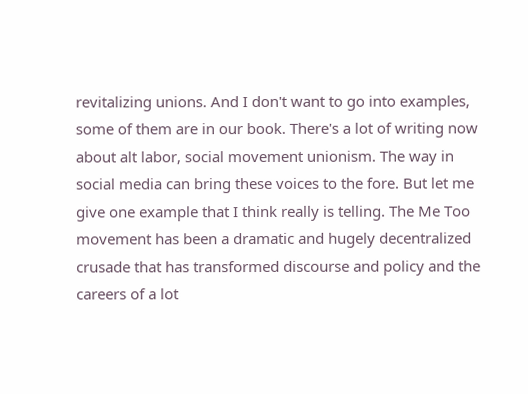revitalizing unions. And I don't want to go into examples, some of them are in our book. There's a lot of writing now about alt labor, social movement unionism. The way in social media can bring these voices to the fore. But let me give one example that I think really is telling. The Me Too movement has been a dramatic and hugely decentralized crusade that has transformed discourse and policy and the careers of a lot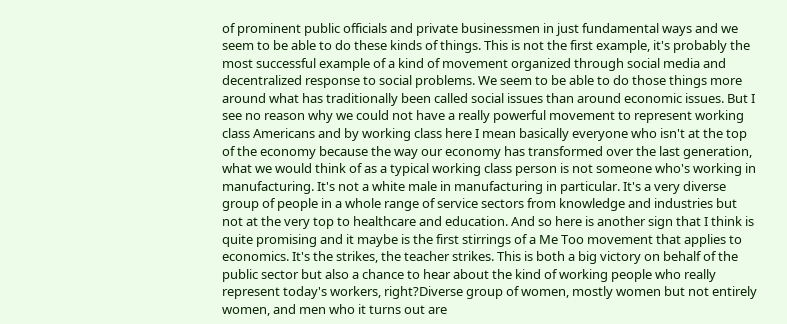of prominent public officials and private businessmen in just fundamental ways and we seem to be able to do these kinds of things. This is not the first example, it's probably the most successful example of a kind of movement organized through social media and decentralized response to social problems. We seem to be able to do those things more around what has traditionally been called social issues than around economic issues. But I see no reason why we could not have a really powerful movement to represent working class Americans and by working class here I mean basically everyone who isn't at the top of the economy because the way our economy has transformed over the last generation, what we would think of as a typical working class person is not someone who's working in manufacturing. It's not a white male in manufacturing in particular. It's a very diverse group of people in a whole range of service sectors from knowledge and industries but not at the very top to healthcare and education. And so here is another sign that I think is quite promising and it maybe is the first stirrings of a Me Too movement that applies to economics. It's the strikes, the teacher strikes. This is both a big victory on behalf of the public sector but also a chance to hear about the kind of working people who really represent today's workers, right?Diverse group of women, mostly women but not entirely women, and men who it turns out are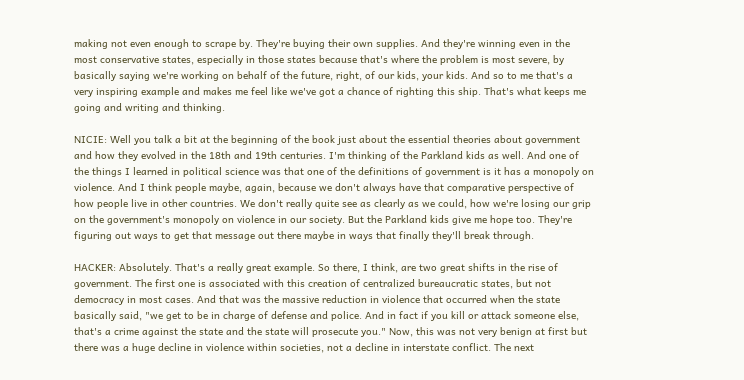making not even enough to scrape by. They're buying their own supplies. And they're winning even in the most conservative states, especially in those states because that's where the problem is most severe, by basically saying we're working on behalf of the future, right, of our kids, your kids. And so to me that's a very inspiring example and makes me feel like we've got a chance of righting this ship. That's what keeps me going and writing and thinking.

NICIE: Well you talk a bit at the beginning of the book just about the essential theories about government and how they evolved in the 18th and 19th centuries. I'm thinking of the Parkland kids as well. And one of the things I learned in political science was that one of the definitions of government is it has a monopoly on violence. And I think people maybe, again, because we don't always have that comparative perspective of how people live in other countries. We don't really quite see as clearly as we could, how we're losing our grip on the government's monopoly on violence in our society. But the Parkland kids give me hope too. They're figuring out ways to get that message out there maybe in ways that finally they'll break through.

HACKER: Absolutely. That's a really great example. So there, I think, are two great shifts in the rise of government. The first one is associated with this creation of centralized bureaucratic states, but not democracy in most cases. And that was the massive reduction in violence that occurred when the state basically said, "we get to be in charge of defense and police. And in fact if you kill or attack someone else, that's a crime against the state and the state will prosecute you." Now, this was not very benign at first but there was a huge decline in violence within societies, not a decline in interstate conflict. The next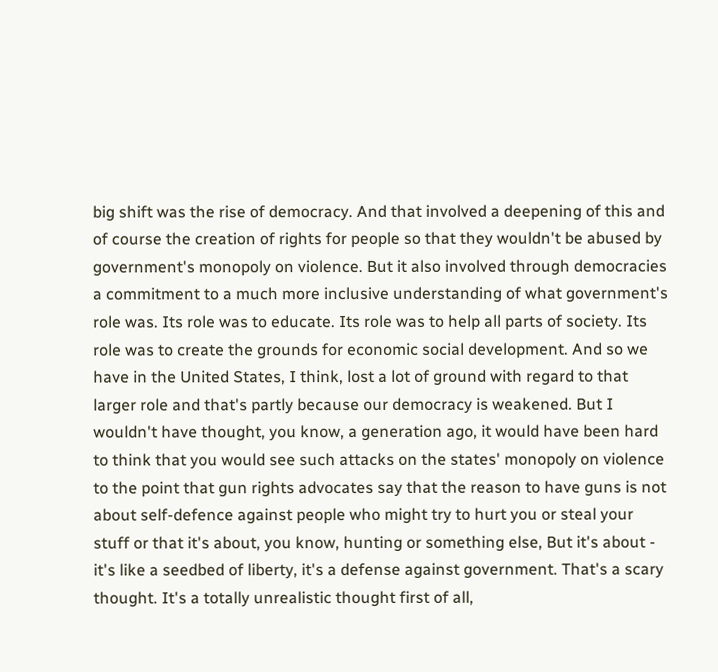big shift was the rise of democracy. And that involved a deepening of this and of course the creation of rights for people so that they wouldn't be abused by government's monopoly on violence. But it also involved through democracies a commitment to a much more inclusive understanding of what government's role was. Its role was to educate. Its role was to help all parts of society. Its role was to create the grounds for economic social development. And so we have in the United States, I think, lost a lot of ground with regard to that larger role and that's partly because our democracy is weakened. But I wouldn't have thought, you know, a generation ago, it would have been hard to think that you would see such attacks on the states' monopoly on violence to the point that gun rights advocates say that the reason to have guns is not about self-defence against people who might try to hurt you or steal your stuff or that it's about, you know, hunting or something else, But it's about - it's like a seedbed of liberty, it's a defense against government. That's a scary thought. It's a totally unrealistic thought first of all,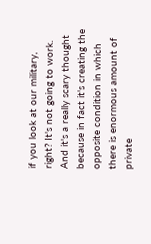if you look at our military, right? It's not going to work. And it's a really scary thought because in fact it's creating the opposite condition in which there is enormous amount of private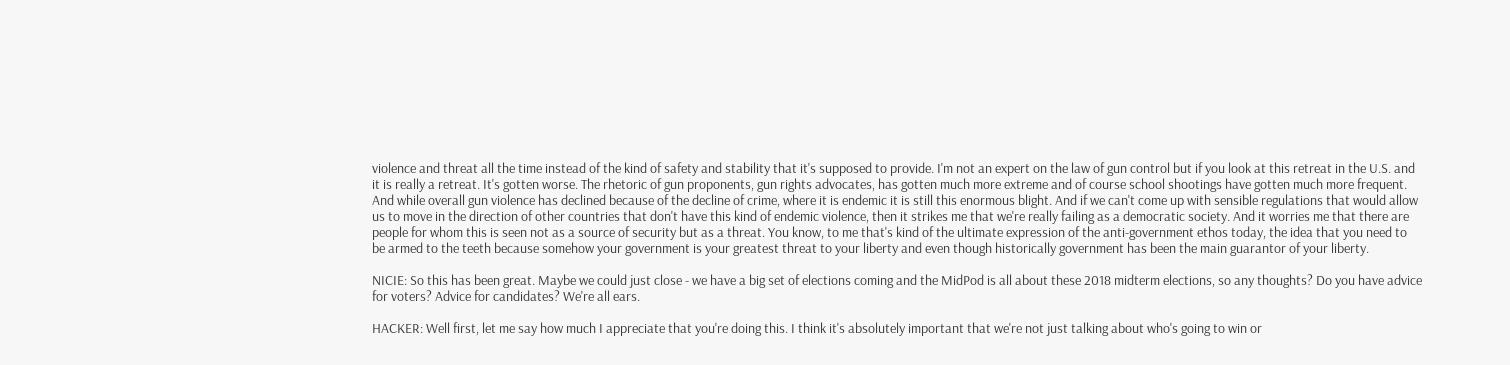violence and threat all the time instead of the kind of safety and stability that it's supposed to provide. I'm not an expert on the law of gun control but if you look at this retreat in the U.S. and it is really a retreat. It's gotten worse. The rhetoric of gun proponents, gun rights advocates, has gotten much more extreme and of course school shootings have gotten much more frequent. And while overall gun violence has declined because of the decline of crime, where it is endemic it is still this enormous blight. And if we can't come up with sensible regulations that would allow us to move in the direction of other countries that don't have this kind of endemic violence, then it strikes me that we're really failing as a democratic society. And it worries me that there are people for whom this is seen not as a source of security but as a threat. You know, to me that's kind of the ultimate expression of the anti-government ethos today, the idea that you need to be armed to the teeth because somehow your government is your greatest threat to your liberty and even though historically government has been the main guarantor of your liberty.

NICIE: So this has been great. Maybe we could just close - we have a big set of elections coming and the MidPod is all about these 2018 midterm elections, so any thoughts? Do you have advice for voters? Advice for candidates? We're all ears.

HACKER: Well first, let me say how much I appreciate that you're doing this. I think it's absolutely important that we're not just talking about who's going to win or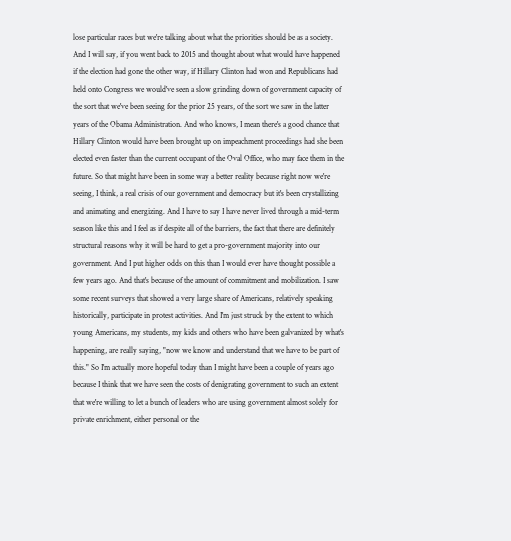lose particular races but we're talking about what the priorities should be as a society. And I will say, if you went back to 2015 and thought about what would have happened if the election had gone the other way, if Hillary Clinton had won and Republicans had held onto Congress we would've seen a slow grinding down of government capacity of the sort that we've been seeing for the prior 25 years, of the sort we saw in the latter years of the Obama Administration. And who knows, I mean there's a good chance that Hillary Clinton would have been brought up on impeachment proceedings had she been elected even faster than the current occupant of the Oval Office, who may face them in the future. So that might have been in some way a better reality because right now we're seeing, I think, a real crisis of our government and democracy but it's been crystallizing and animating and energizing. And I have to say I have never lived through a mid-term season like this and I feel as if despite all of the barriers, the fact that there are definitely structural reasons why it will be hard to get a pro-government majority into our government. And I put higher odds on this than I would ever have thought possible a few years ago. And that's because of the amount of commitment and mobilization. I saw some recent surveys that showed a very large share of Americans, relatively speaking historically, participate in protest activities. And I'm just struck by the extent to which young Americans, my students, my kids and others who have been galvanized by what's happening, are really saying, "now we know and understand that we have to be part of this." So I'm actually more hopeful today than I might have been a couple of years ago because I think that we have seen the costs of denigrating government to such an extent that we're willing to let a bunch of leaders who are using government almost solely for private enrichment, either personal or the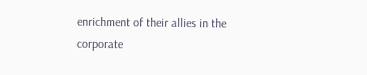enrichment of their allies in the corporate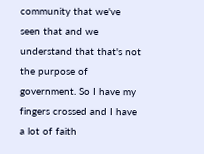community that we've seen that and we understand that that's not the purpose of government. So I have my fingers crossed and I have a lot of faith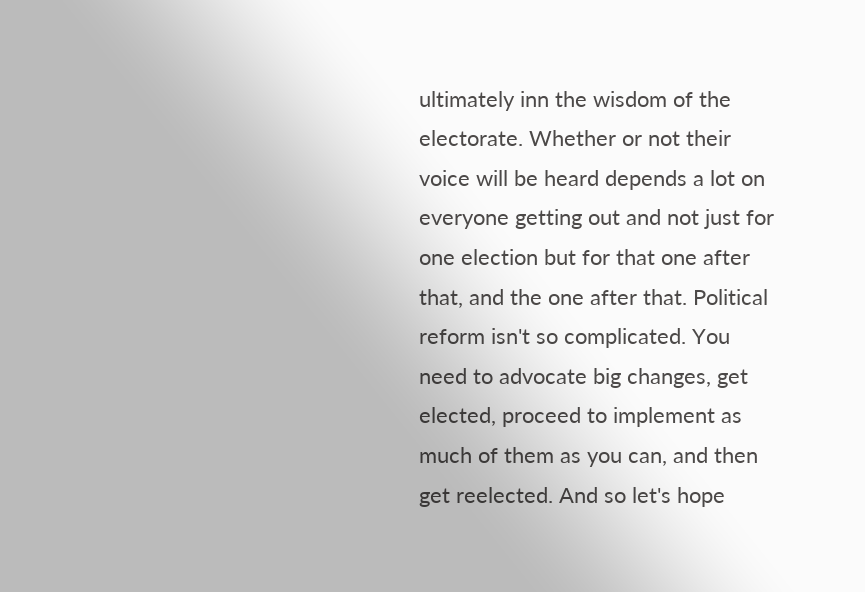ultimately inn the wisdom of the electorate. Whether or not their voice will be heard depends a lot on everyone getting out and not just for one election but for that one after that, and the one after that. Political reform isn't so complicated. You need to advocate big changes, get elected, proceed to implement as much of them as you can, and then get reelected. And so let's hope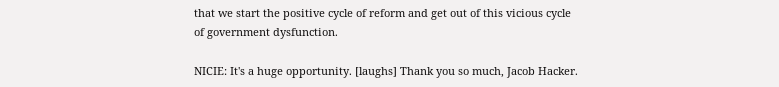that we start the positive cycle of reform and get out of this vicious cycle of government dysfunction.

NICIE: It's a huge opportunity. [laughs] Thank you so much, Jacob Hacker.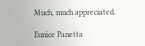Much, much appreciated.

Eunice Panetta